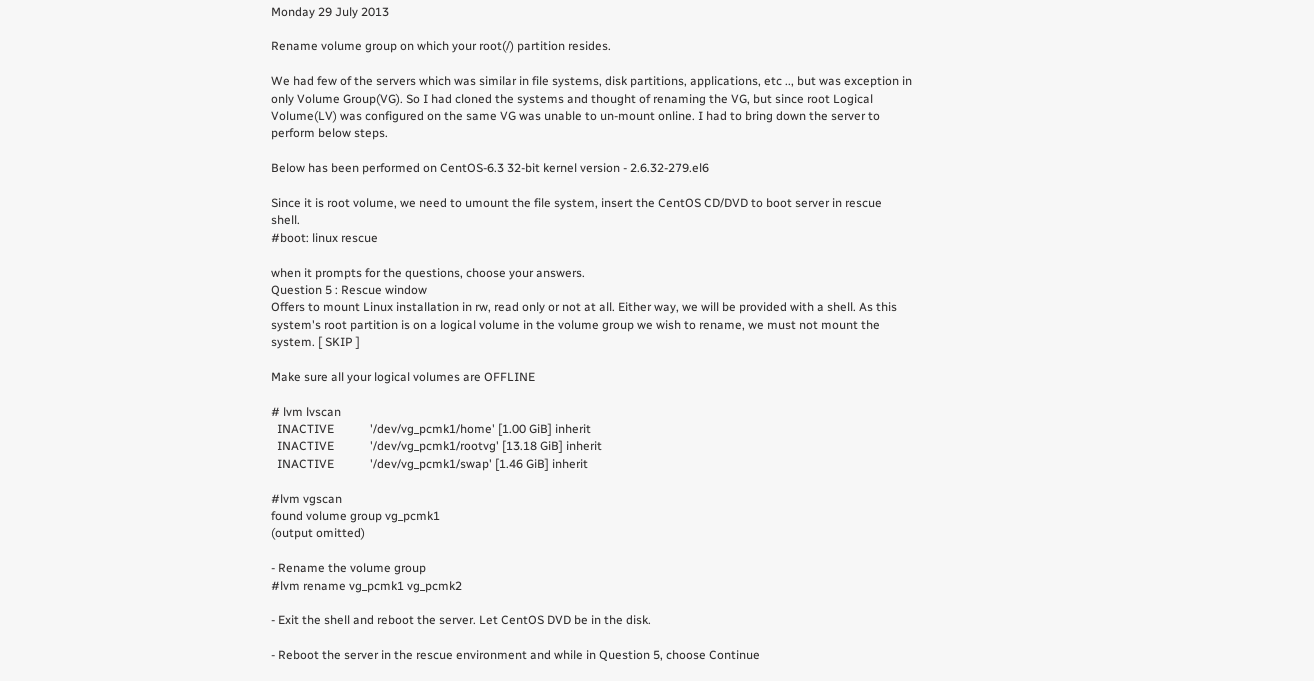Monday 29 July 2013

Rename volume group on which your root(/) partition resides.

We had few of the servers which was similar in file systems, disk partitions, applications, etc .., but was exception in only Volume Group(VG). So I had cloned the systems and thought of renaming the VG, but since root Logical Volume(LV) was configured on the same VG was unable to un-mount online. I had to bring down the server to perform below steps.

Below has been performed on CentOS-6.3 32-bit kernel version - 2.6.32-279.el6

Since it is root volume, we need to umount the file system, insert the CentOS CD/DVD to boot server in rescue shell.
#boot: linux rescue

when it prompts for the questions, choose your answers.
Question 5 : Rescue window
Offers to mount Linux installation in rw, read only or not at all. Either way, we will be provided with a shell. As this system's root partition is on a logical volume in the volume group we wish to rename, we must not mount the system. [ SKIP ]

Make sure all your logical volumes are OFFLINE

# lvm lvscan
  INACTIVE            '/dev/vg_pcmk1/home' [1.00 GiB] inherit
  INACTIVE            '/dev/vg_pcmk1/rootvg' [13.18 GiB] inherit
  INACTIVE            '/dev/vg_pcmk1/swap' [1.46 GiB] inherit

#lvm vgscan
found volume group vg_pcmk1
(output omitted)

- Rename the volume group
#lvm rename vg_pcmk1 vg_pcmk2

- Exit the shell and reboot the server. Let CentOS DVD be in the disk.

- Reboot the server in the rescue environment and while in Question 5, choose Continue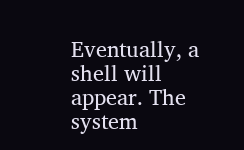Eventually, a shell will appear. The system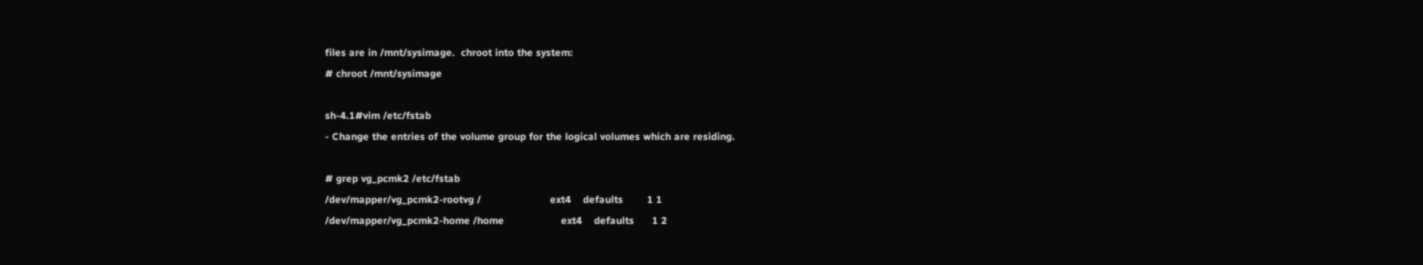files are in /mnt/sysimage.  chroot into the system:
# chroot /mnt/sysimage

sh-4.1#vim /etc/fstab
- Change the entries of the volume group for the logical volumes which are residing.

# grep vg_pcmk2 /etc/fstab
/dev/mapper/vg_pcmk2-rootvg /                       ext4    defaults        1 1
/dev/mapper/vg_pcmk2-home /home                   ext4    defaults      1 2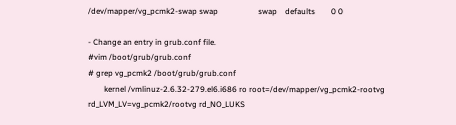/dev/mapper/vg_pcmk2-swap swap                    swap    defaults        0 0

- Change an entry in grub.conf file.
#vim /boot/grub/grub.conf
# grep vg_pcmk2 /boot/grub/grub.conf
        kernel /vmlinuz-2.6.32-279.el6.i686 ro root=/dev/mapper/vg_pcmk2-rootvg rd_LVM_LV=vg_pcmk2/rootvg rd_NO_LUKS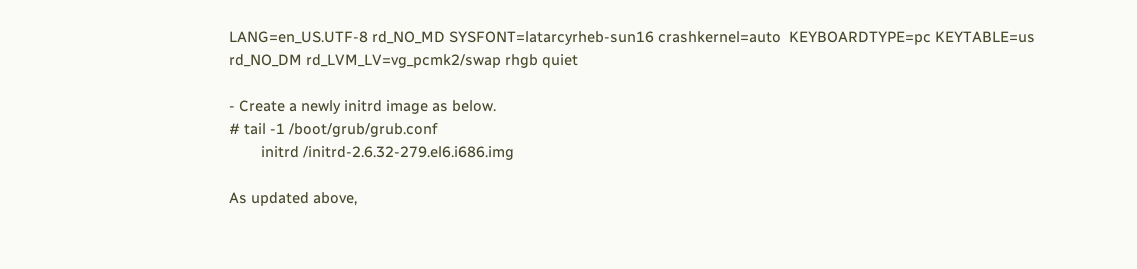LANG=en_US.UTF-8 rd_NO_MD SYSFONT=latarcyrheb-sun16 crashkernel=auto  KEYBOARDTYPE=pc KEYTABLE=us rd_NO_DM rd_LVM_LV=vg_pcmk2/swap rhgb quiet

- Create a newly initrd image as below.
# tail -1 /boot/grub/grub.conf
        initrd /initrd-2.6.32-279.el6.i686.img

As updated above,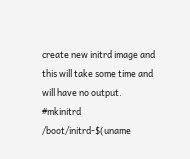create new initrd image and this will take some time and will have no output.
#mkinitrd /boot/initrd-$(uname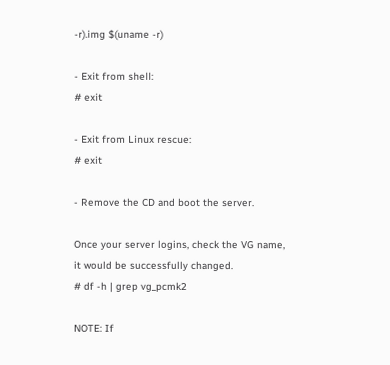-r).img $(uname -r)

- Exit from shell:
# exit

- Exit from Linux rescue:
# exit

- Remove the CD and boot the server.

Once your server logins, check the VG name, it would be successfully changed.
# df -h | grep vg_pcmk2

NOTE: If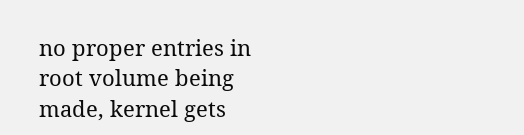no proper entries in root volume being made, kernel gets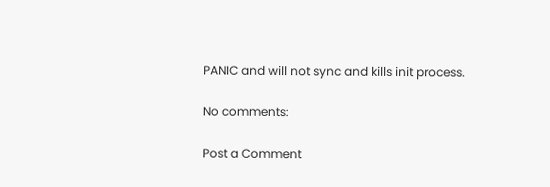PANIC and will not sync and kills init process.

No comments:

Post a Comment